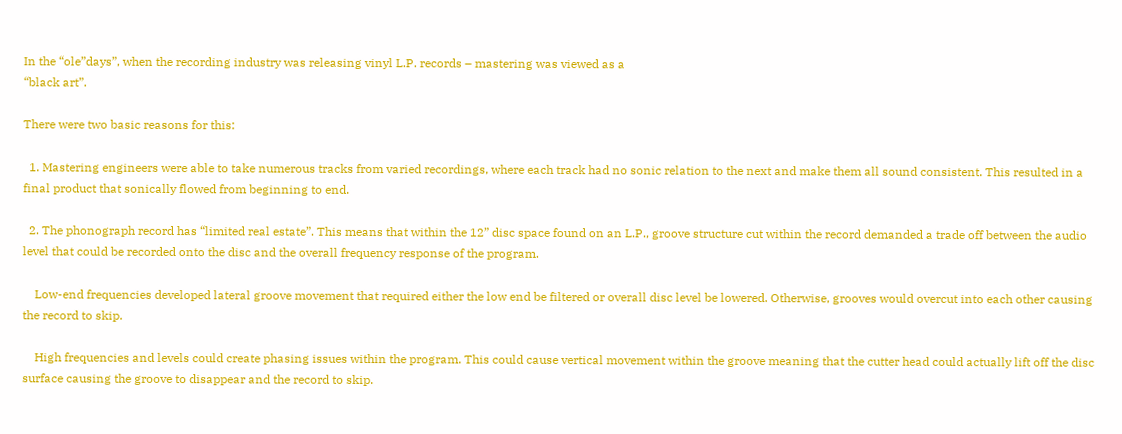In the “ole”days”, when the recording industry was releasing vinyl L.P. records – mastering was viewed as a
“black art”.

There were two basic reasons for this:

  1. Mastering engineers were able to take numerous tracks from varied recordings, where each track had no sonic relation to the next and make them all sound consistent. This resulted in a final product that sonically flowed from beginning to end.

  2. The phonograph record has “limited real estate”. This means that within the 12” disc space found on an L.P., groove structure cut within the record demanded a trade off between the audio level that could be recorded onto the disc and the overall frequency response of the program.

    Low-end frequencies developed lateral groove movement that required either the low end be filtered or overall disc level be lowered. Otherwise, grooves would overcut into each other causing the record to skip.

    High frequencies and levels could create phasing issues within the program. This could cause vertical movement within the groove meaning that the cutter head could actually lift off the disc surface causing the groove to disappear and the record to skip.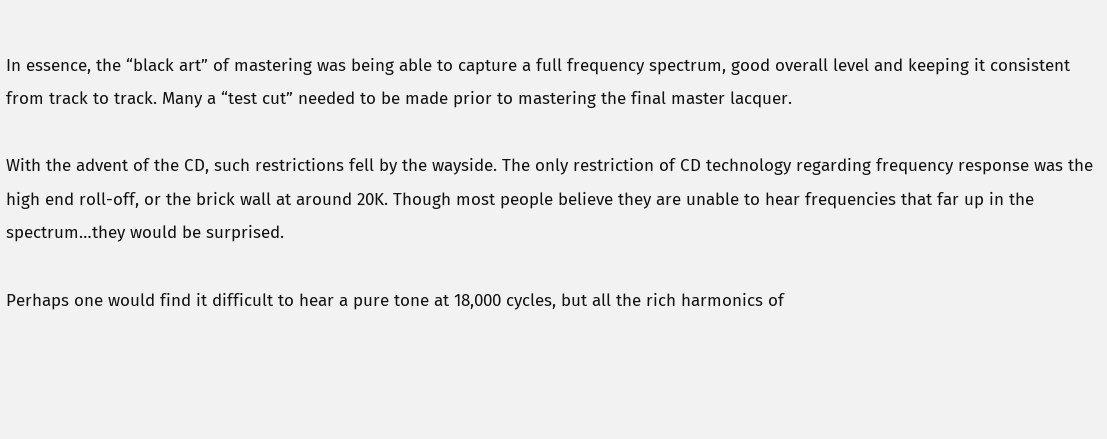In essence, the “black art” of mastering was being able to capture a full frequency spectrum, good overall level and keeping it consistent from track to track. Many a “test cut” needed to be made prior to mastering the final master lacquer.

With the advent of the CD, such restrictions fell by the wayside. The only restriction of CD technology regarding frequency response was the high end roll-off, or the brick wall at around 20K. Though most people believe they are unable to hear frequencies that far up in the spectrum…they would be surprised.

Perhaps one would find it difficult to hear a pure tone at 18,000 cycles, but all the rich harmonics of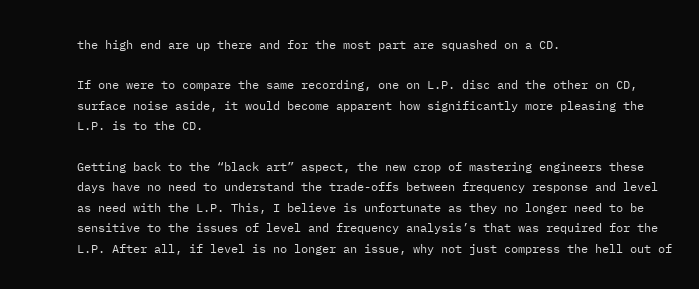the high end are up there and for the most part are squashed on a CD.

If one were to compare the same recording, one on L.P. disc and the other on CD, surface noise aside, it would become apparent how significantly more pleasing the L.P. is to the CD.

Getting back to the “black art” aspect, the new crop of mastering engineers these days have no need to understand the trade-offs between frequency response and level as need with the L.P. This, I believe is unfortunate as they no longer need to be sensitive to the issues of level and frequency analysis’s that was required for the L.P. After all, if level is no longer an issue, why not just compress the hell out of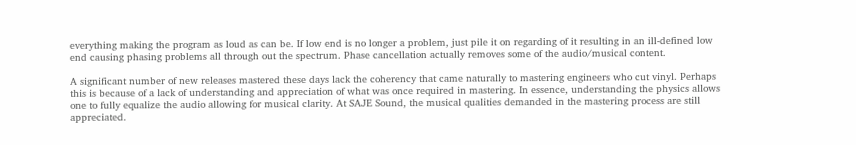everything making the program as loud as can be. If low end is no longer a problem, just pile it on regarding of it resulting in an ill-defined low end causing phasing problems all through out the spectrum. Phase cancellation actually removes some of the audio/musical content.

A significant number of new releases mastered these days lack the coherency that came naturally to mastering engineers who cut vinyl. Perhaps this is because of a lack of understanding and appreciation of what was once required in mastering. In essence, understanding the physics allows one to fully equalize the audio allowing for musical clarity. At SAJE Sound, the musical qualities demanded in the mastering process are still appreciated.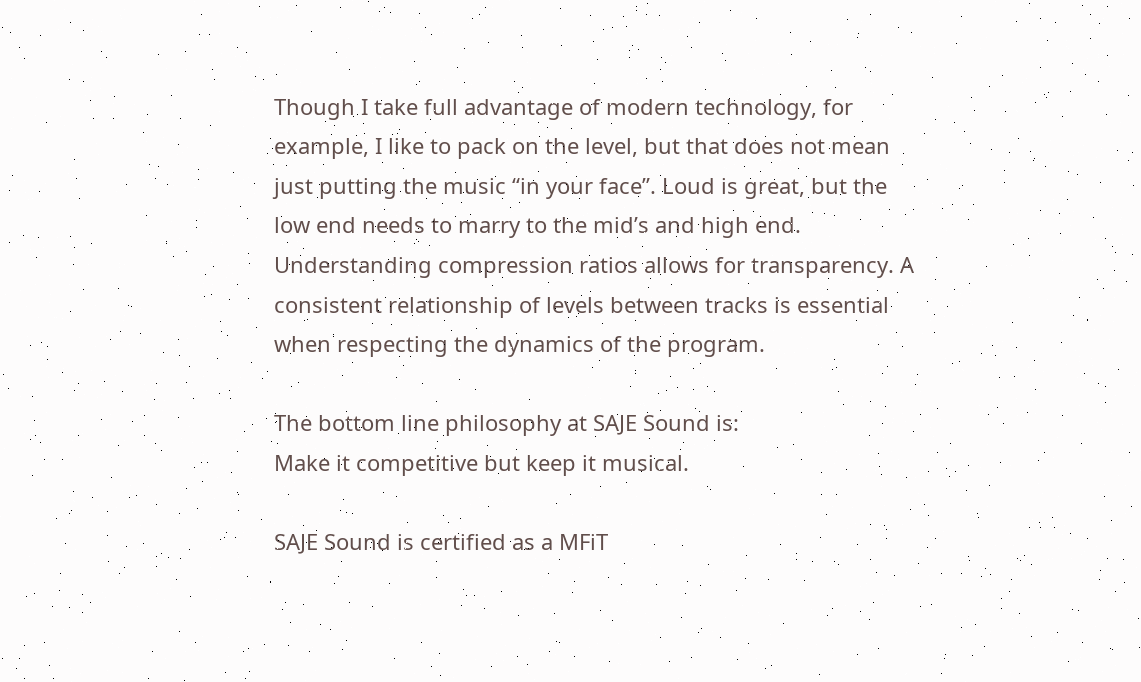Though I take full advantage of modern technology, for example, I like to pack on the level, but that does not mean just putting the music “in your face”. Loud is great, but the low end needs to marry to the mid’s and high end. Understanding compression ratios allows for transparency. A consistent relationship of levels between tracks is essential when respecting the dynamics of the program.

The bottom line philosophy at SAJE Sound is:
Make it competitive but keep it musical.

SAJE Sound is certified as a MFiT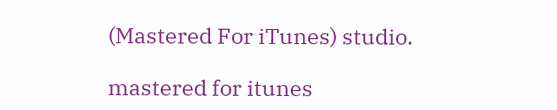(Mastered For iTunes) studio.

mastered for itunes